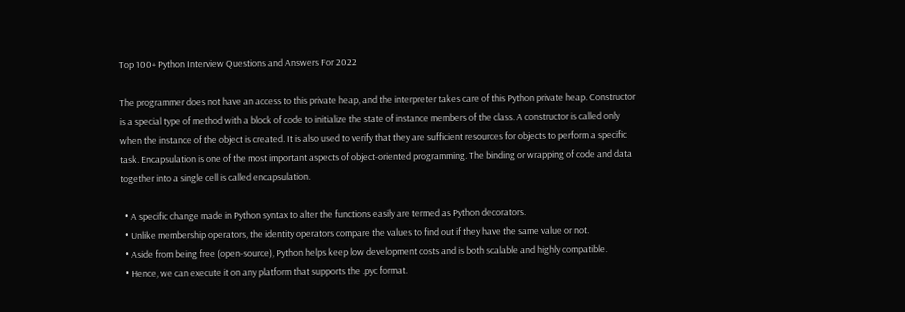Top 100+ Python Interview Questions and Answers For 2022

The programmer does not have an access to this private heap, and the interpreter takes care of this Python private heap. Constructor is a special type of method with a block of code to initialize the state of instance members of the class. A constructor is called only when the instance of the object is created. It is also used to verify that they are sufficient resources for objects to perform a specific task. Encapsulation is one of the most important aspects of object-oriented programming. The binding or wrapping of code and data together into a single cell is called encapsulation.

  • A specific change made in Python syntax to alter the functions easily are termed as Python decorators.
  • Unlike membership operators, the identity operators compare the values to find out if they have the same value or not.
  • Aside from being free (open-source), Python helps keep low development costs and is both scalable and highly compatible.
  • Hence, we can execute it on any platform that supports the .pyc format.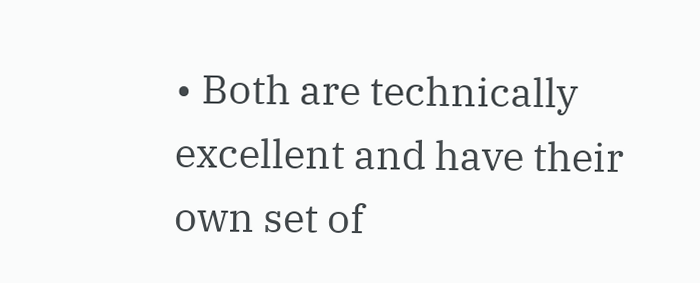• Both are technically excellent and have their own set of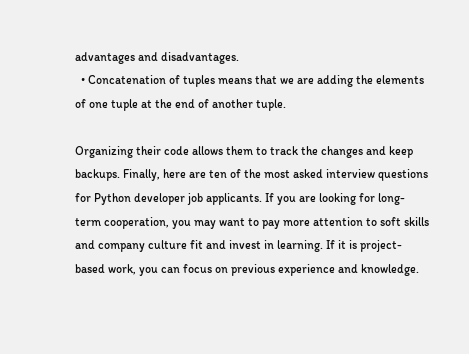advantages and disadvantages.
  • Concatenation of tuples means that we are adding the elements of one tuple at the end of another tuple.

Organizing their code allows them to track the changes and keep backups. Finally, here are ten of the most asked interview questions for Python developer job applicants. If you are looking for long-term cooperation, you may want to pay more attention to soft skills and company culture fit and invest in learning. If it is project-based work, you can focus on previous experience and knowledge.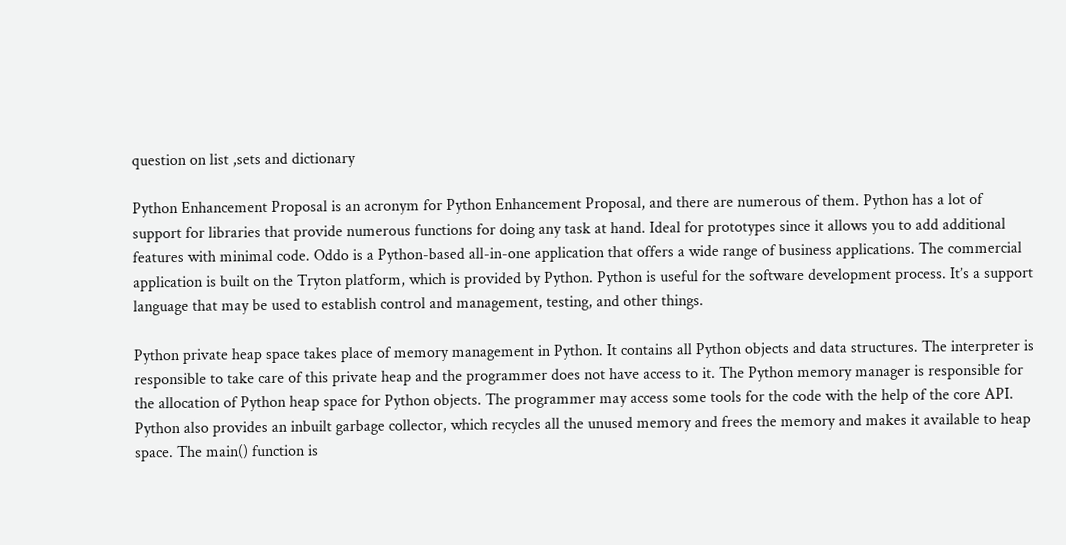question on list ,sets and dictionary

Python Enhancement Proposal is an acronym for Python Enhancement Proposal, and there are numerous of them. Python has a lot of support for libraries that provide numerous functions for doing any task at hand. Ideal for prototypes since it allows you to add additional features with minimal code. Oddo is a Python-based all-in-one application that offers a wide range of business applications. The commercial application is built on the Tryton platform, which is provided by Python. Python is useful for the software development process. It’s a support language that may be used to establish control and management, testing, and other things.

Python private heap space takes place of memory management in Python. It contains all Python objects and data structures. The interpreter is responsible to take care of this private heap and the programmer does not have access to it. The Python memory manager is responsible for the allocation of Python heap space for Python objects. The programmer may access some tools for the code with the help of the core API. Python also provides an inbuilt garbage collector, which recycles all the unused memory and frees the memory and makes it available to heap space. The main() function is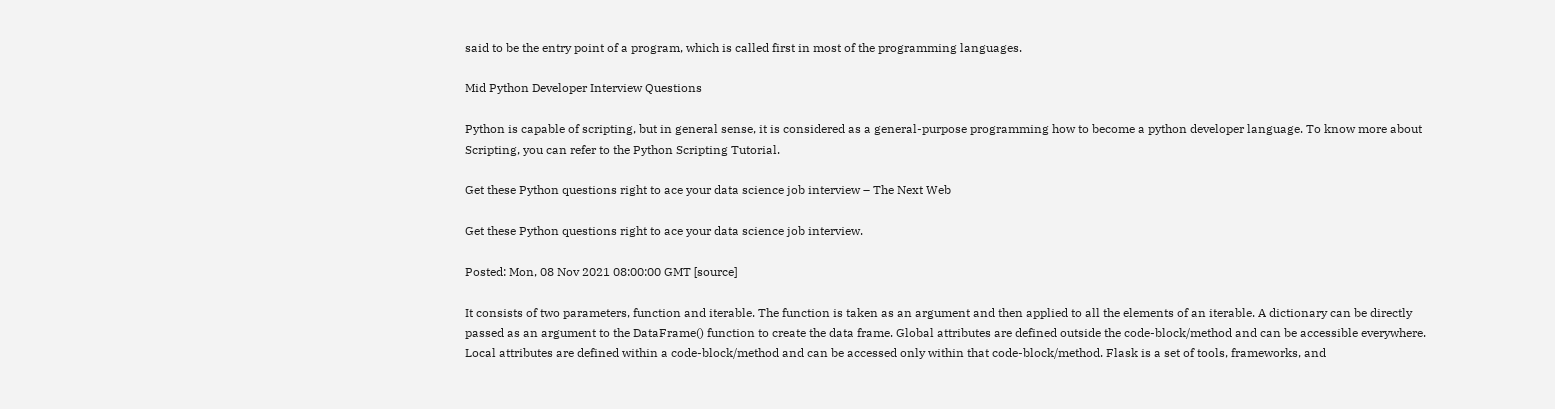said to be the entry point of a program, which is called first in most of the programming languages.

Mid Python Developer Interview Questions

Python is capable of scripting, but in general sense, it is considered as a general-purpose programming how to become a python developer language. To know more about Scripting, you can refer to the Python Scripting Tutorial.

Get these Python questions right to ace your data science job interview – The Next Web

Get these Python questions right to ace your data science job interview.

Posted: Mon, 08 Nov 2021 08:00:00 GMT [source]

It consists of two parameters, function and iterable. The function is taken as an argument and then applied to all the elements of an iterable. A dictionary can be directly passed as an argument to the DataFrame() function to create the data frame. Global attributes are defined outside the code-block/method and can be accessible everywhere. Local attributes are defined within a code-block/method and can be accessed only within that code-block/method. Flask is a set of tools, frameworks, and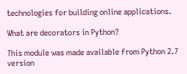technologies for building online applications.

What are decorators in Python?

This module was made available from Python 2.7 version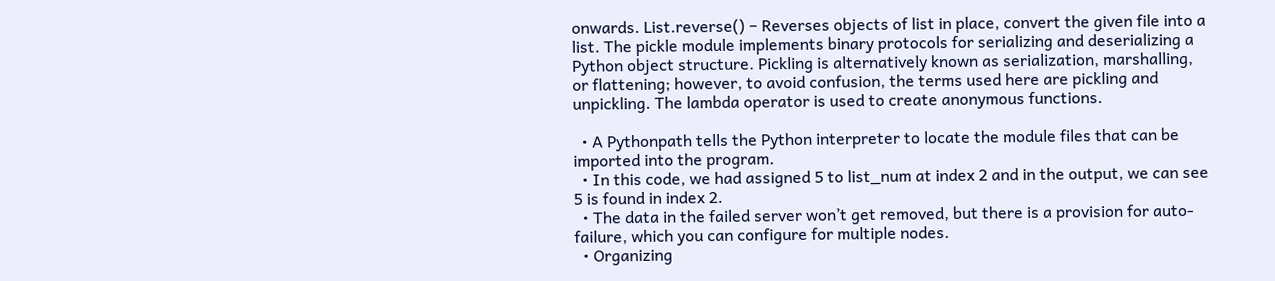onwards. List.reverse() − Reverses objects of list in place, convert the given file into a list. The pickle module implements binary protocols for serializing and deserializing a Python object structure. Pickling is alternatively known as serialization, marshalling, or flattening; however, to avoid confusion, the terms used here are pickling and unpickling. The lambda operator is used to create anonymous functions.

  • A Pythonpath tells the Python interpreter to locate the module files that can be imported into the program.
  • In this code, we had assigned 5 to list_num at index 2 and in the output, we can see 5 is found in index 2.
  • The data in the failed server won’t get removed, but there is a provision for auto-failure, which you can configure for multiple nodes.
  • Organizing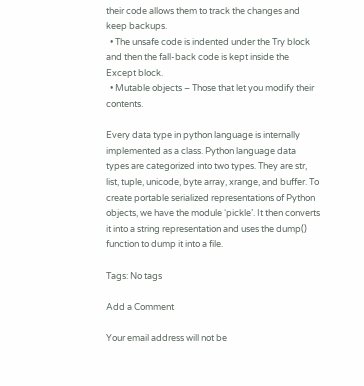their code allows them to track the changes and keep backups.
  • The unsafe code is indented under the Try block and then the fall-back code is kept inside the Except block.
  • Mutable objects – Those that let you modify their contents.

Every data type in python language is internally implemented as a class. Python language data types are categorized into two types. They are str, list, tuple, unicode, byte array, xrange, and buffer. To create portable serialized representations of Python objects, we have the module ‘pickle’. It then converts it into a string representation and uses the dump() function to dump it into a file.

Tags: No tags

Add a Comment

Your email address will not be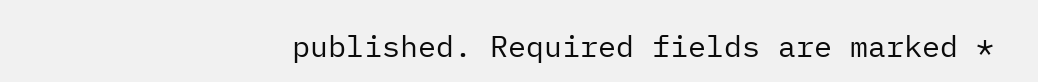published. Required fields are marked *